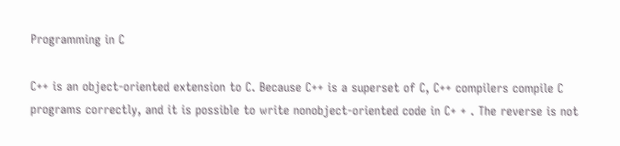Programming in C

C++ is an object-oriented extension to C. Because C++ is a superset of C, C++ compilers compile C programs correctly, and it is possible to write nonobject-oriented code in C+ + . The reverse is not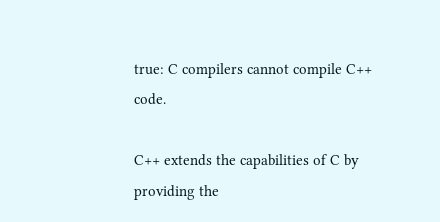true: C compilers cannot compile C++ code.

C++ extends the capabilities of C by providing the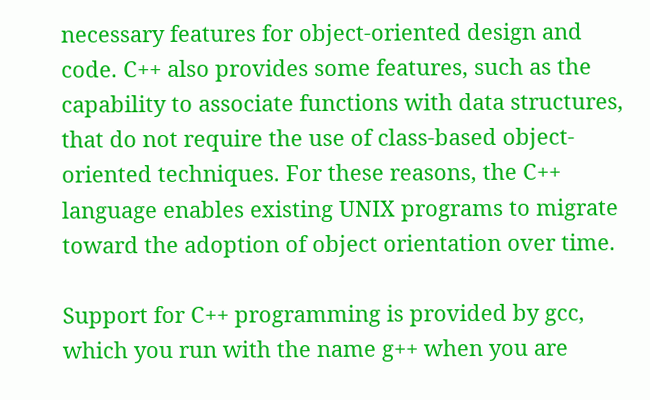necessary features for object-oriented design and code. C++ also provides some features, such as the capability to associate functions with data structures, that do not require the use of class-based object-oriented techniques. For these reasons, the C++ language enables existing UNIX programs to migrate toward the adoption of object orientation over time.

Support for C++ programming is provided by gcc, which you run with the name g++ when you are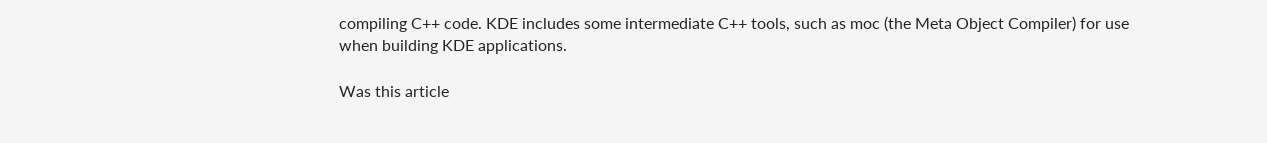compiling C++ code. KDE includes some intermediate C++ tools, such as moc (the Meta Object Compiler) for use when building KDE applications.

Was this article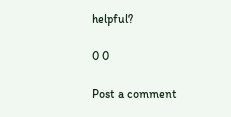helpful?

0 0

Post a comment